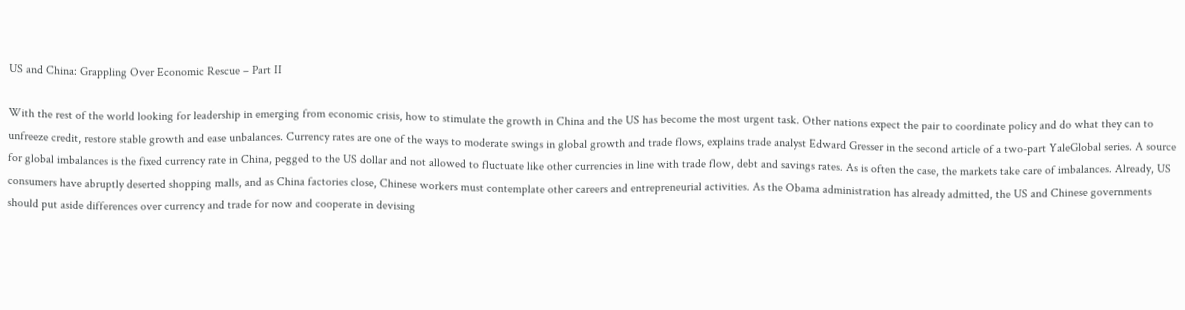US and China: Grappling Over Economic Rescue – Part II

With the rest of the world looking for leadership in emerging from economic crisis, how to stimulate the growth in China and the US has become the most urgent task. Other nations expect the pair to coordinate policy and do what they can to unfreeze credit, restore stable growth and ease unbalances. Currency rates are one of the ways to moderate swings in global growth and trade flows, explains trade analyst Edward Gresser in the second article of a two-part YaleGlobal series. A source for global imbalances is the fixed currency rate in China, pegged to the US dollar and not allowed to fluctuate like other currencies in line with trade flow, debt and savings rates. As is often the case, the markets take care of imbalances. Already, US consumers have abruptly deserted shopping malls, and as China factories close, Chinese workers must contemplate other careers and entrepreneurial activities. As the Obama administration has already admitted, the US and Chinese governments should put aside differences over currency and trade for now and cooperate in devising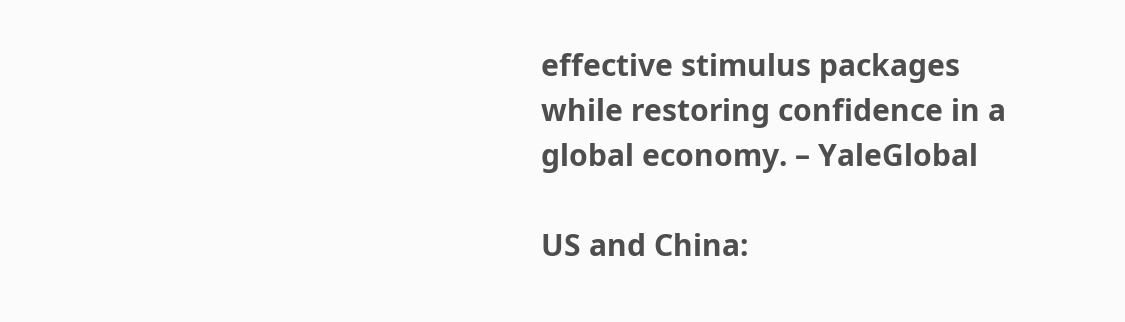effective stimulus packages while restoring confidence in a global economy. – YaleGlobal

US and China: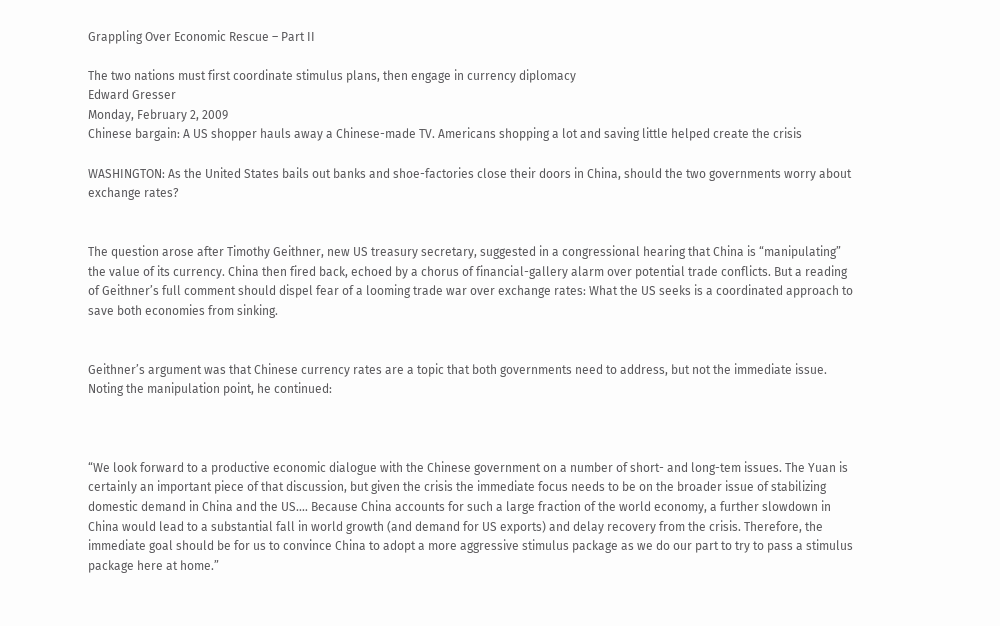Grappling Over Economic Rescue – Part II

The two nations must first coordinate stimulus plans, then engage in currency diplomacy
Edward Gresser
Monday, February 2, 2009
Chinese bargain: A US shopper hauls away a Chinese-made TV. Americans shopping a lot and saving little helped create the crisis

WASHINGTON: As the United States bails out banks and shoe-factories close their doors in China, should the two governments worry about exchange rates?


The question arose after Timothy Geithner, new US treasury secretary, suggested in a congressional hearing that China is “manipulating” the value of its currency. China then fired back, echoed by a chorus of financial-gallery alarm over potential trade conflicts. But a reading of Geithner’s full comment should dispel fear of a looming trade war over exchange rates: What the US seeks is a coordinated approach to save both economies from sinking.


Geithner’s argument was that Chinese currency rates are a topic that both governments need to address, but not the immediate issue. Noting the manipulation point, he continued:



“We look forward to a productive economic dialogue with the Chinese government on a number of short- and long-tem issues. The Yuan is certainly an important piece of that discussion, but given the crisis the immediate focus needs to be on the broader issue of stabilizing domestic demand in China and the US.… Because China accounts for such a large fraction of the world economy, a further slowdown in China would lead to a substantial fall in world growth (and demand for US exports) and delay recovery from the crisis. Therefore, the immediate goal should be for us to convince China to adopt a more aggressive stimulus package as we do our part to try to pass a stimulus package here at home.”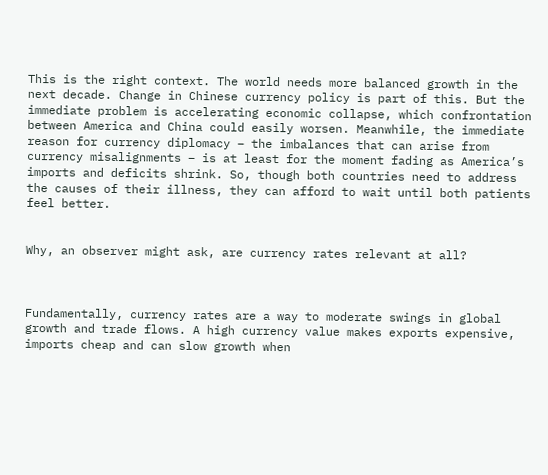This is the right context. The world needs more balanced growth in the next decade. Change in Chinese currency policy is part of this. But the immediate problem is accelerating economic collapse, which confrontation between America and China could easily worsen. Meanwhile, the immediate reason for currency diplomacy – the imbalances that can arise from currency misalignments – is at least for the moment fading as America’s imports and deficits shrink. So, though both countries need to address the causes of their illness, they can afford to wait until both patients feel better.


Why, an observer might ask, are currency rates relevant at all?



Fundamentally, currency rates are a way to moderate swings in global growth and trade flows. A high currency value makes exports expensive, imports cheap and can slow growth when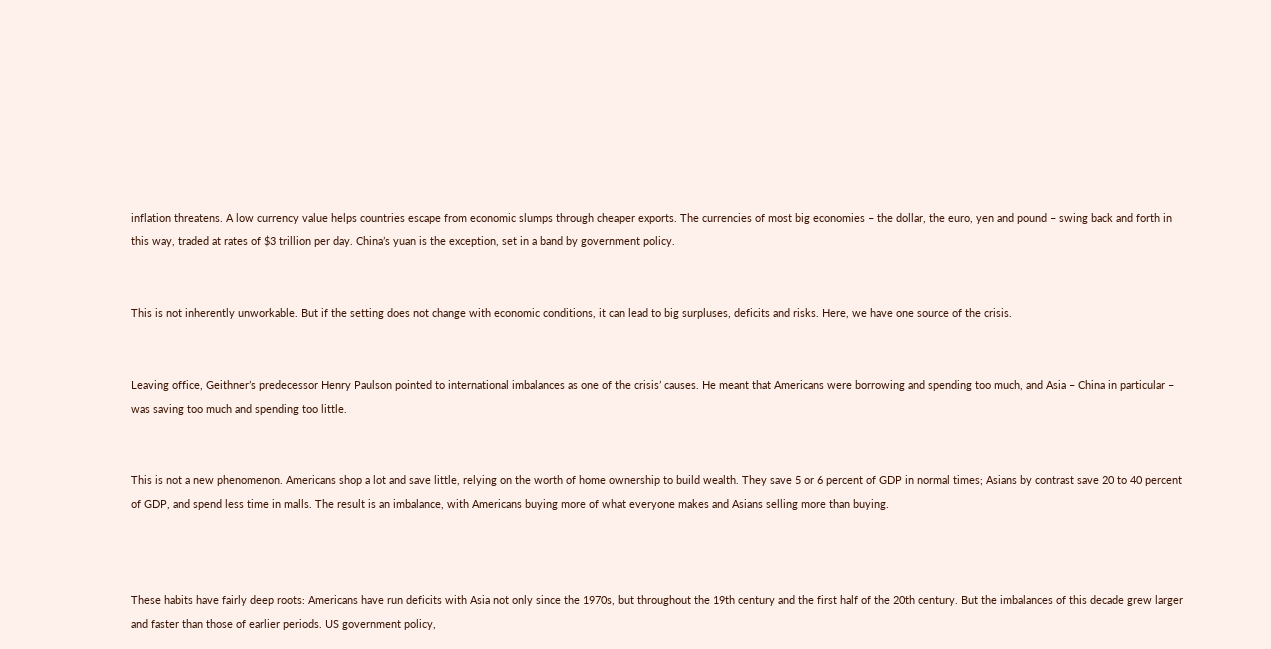inflation threatens. A low currency value helps countries escape from economic slumps through cheaper exports. The currencies of most big economies – the dollar, the euro, yen and pound – swing back and forth in this way, traded at rates of $3 trillion per day. China’s yuan is the exception, set in a band by government policy.


This is not inherently unworkable. But if the setting does not change with economic conditions, it can lead to big surpluses, deficits and risks. Here, we have one source of the crisis.


Leaving office, Geithner’s predecessor Henry Paulson pointed to international imbalances as one of the crisis’ causes. He meant that Americans were borrowing and spending too much, and Asia – China in particular – was saving too much and spending too little.


This is not a new phenomenon. Americans shop a lot and save little, relying on the worth of home ownership to build wealth. They save 5 or 6 percent of GDP in normal times; Asians by contrast save 20 to 40 percent of GDP, and spend less time in malls. The result is an imbalance, with Americans buying more of what everyone makes and Asians selling more than buying.



These habits have fairly deep roots: Americans have run deficits with Asia not only since the 1970s, but throughout the 19th century and the first half of the 20th century. But the imbalances of this decade grew larger and faster than those of earlier periods. US government policy,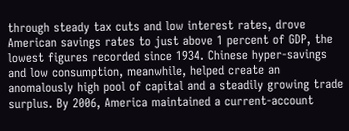through steady tax cuts and low interest rates, drove American savings rates to just above 1 percent of GDP, the lowest figures recorded since 1934. Chinese hyper-savings and low consumption, meanwhile, helped create an anomalously high pool of capital and a steadily growing trade surplus. By 2006, America maintained a current-account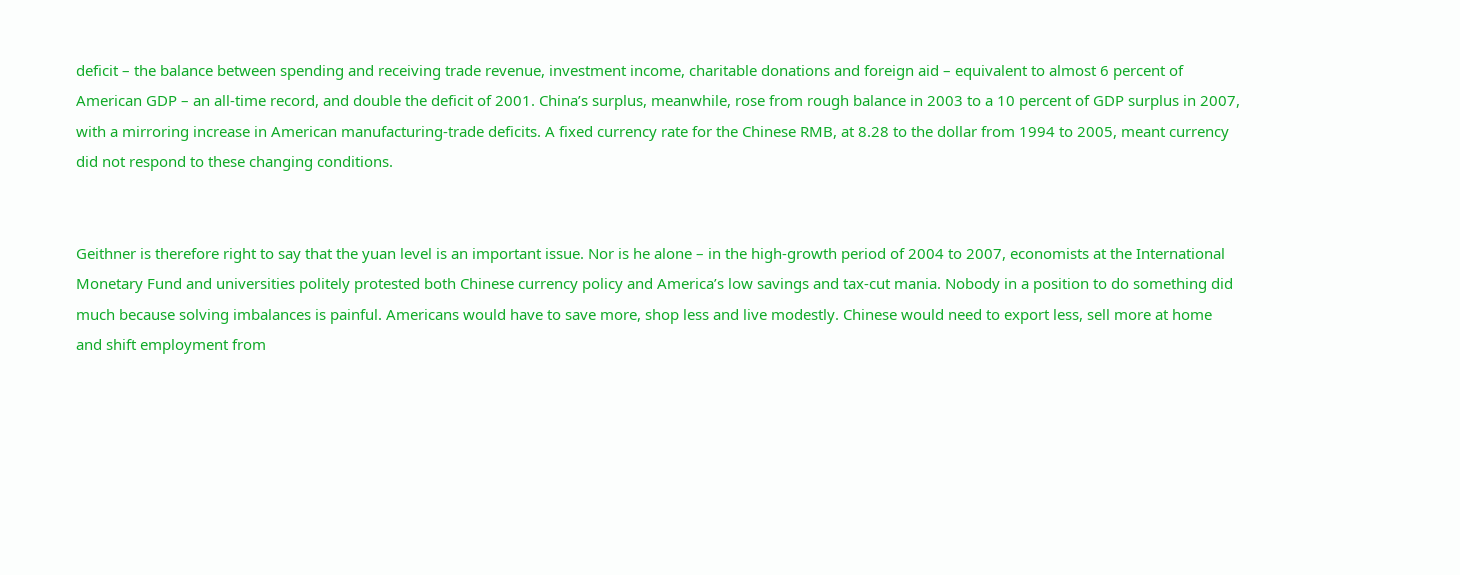deficit – the balance between spending and receiving trade revenue, investment income, charitable donations and foreign aid – equivalent to almost 6 percent of American GDP – an all-time record, and double the deficit of 2001. China’s surplus, meanwhile, rose from rough balance in 2003 to a 10 percent of GDP surplus in 2007, with a mirroring increase in American manufacturing-trade deficits. A fixed currency rate for the Chinese RMB, at 8.28 to the dollar from 1994 to 2005, meant currency did not respond to these changing conditions.


Geithner is therefore right to say that the yuan level is an important issue. Nor is he alone – in the high-growth period of 2004 to 2007, economists at the International Monetary Fund and universities politely protested both Chinese currency policy and America’s low savings and tax-cut mania. Nobody in a position to do something did much because solving imbalances is painful. Americans would have to save more, shop less and live modestly. Chinese would need to export less, sell more at home and shift employment from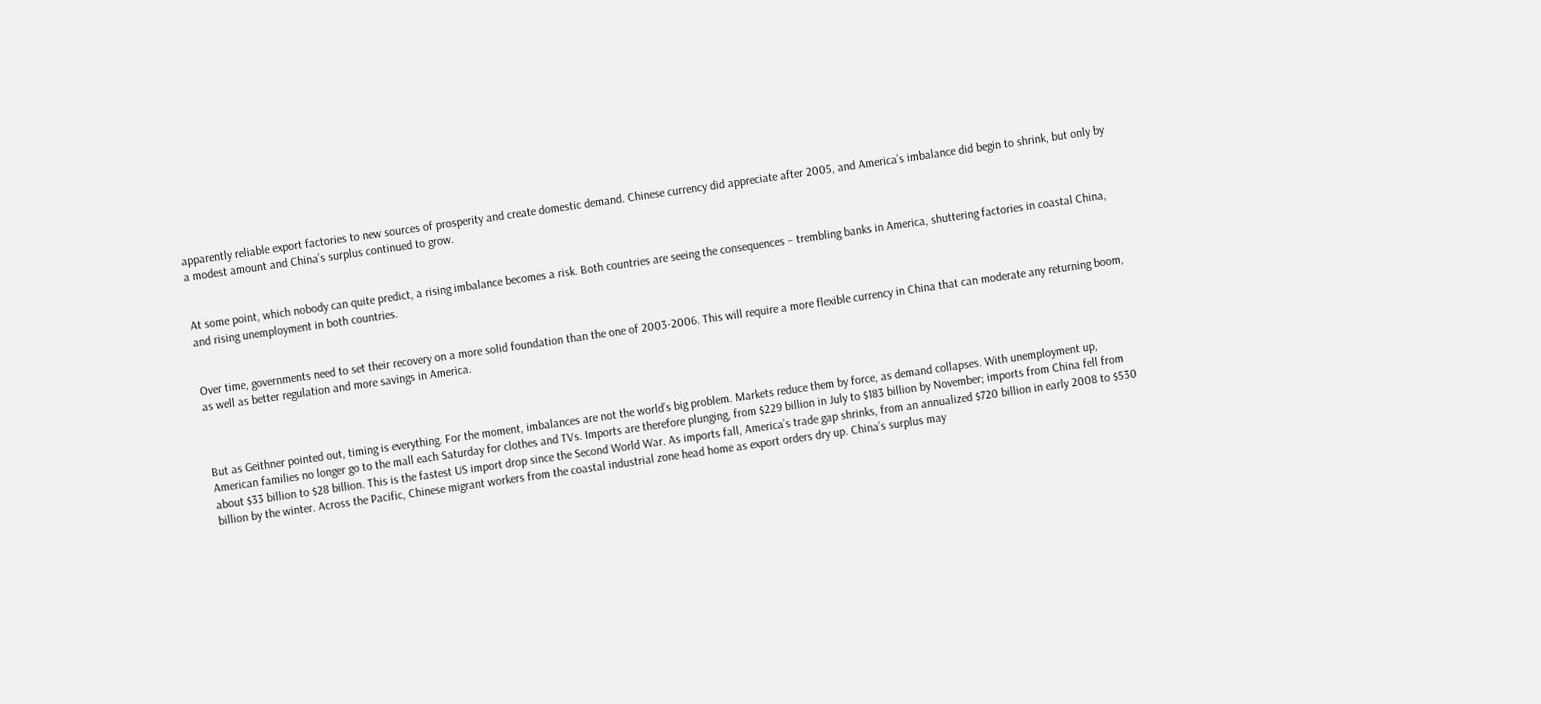apparently reliable export factories to new sources of prosperity and create domestic demand. Chinese currency did appreciate after 2005, and America’s imbalance did begin to shrink, but only by a modest amount and China’s surplus continued to grow.


At some point, which nobody can quite predict, a rising imbalance becomes a risk. Both countries are seeing the consequences – trembling banks in America, shuttering factories in coastal China, and rising unemployment in both countries.


Over time, governments need to set their recovery on a more solid foundation than the one of 2003-2006. This will require a more flexible currency in China that can moderate any returning boom, as well as better regulation and more savings in America.



But as Geithner pointed out, timing is everything. For the moment, imbalances are not the world’s big problem. Markets reduce them by force, as demand collapses. With unemployment up, American families no longer go to the mall each Saturday for clothes and TVs. Imports are therefore plunging, from $229 billion in July to $183 billion by November; imports from China fell from about $33 billion to $28 billion. This is the fastest US import drop since the Second World War. As imports fall, America’s trade gap shrinks, from an annualized $720 billion in early 2008 to $530 billion by the winter. Across the Pacific, Chinese migrant workers from the coastal industrial zone head home as export orders dry up. China’s surplus may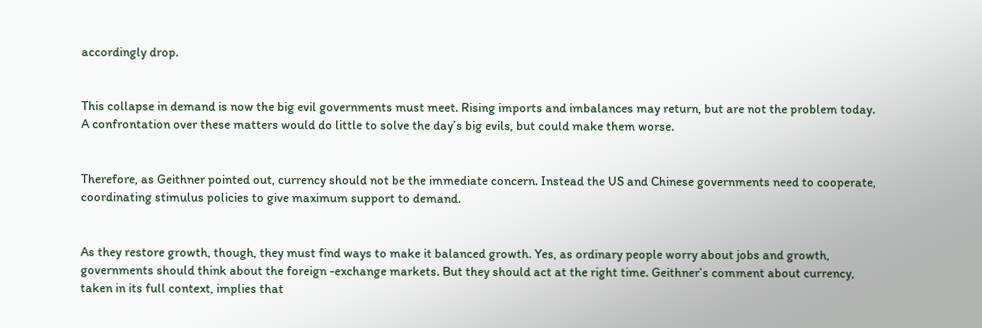accordingly drop.


This collapse in demand is now the big evil governments must meet. Rising imports and imbalances may return, but are not the problem today. A confrontation over these matters would do little to solve the day’s big evils, but could make them worse.


Therefore, as Geithner pointed out, currency should not be the immediate concern. Instead the US and Chinese governments need to cooperate, coordinating stimulus policies to give maximum support to demand.


As they restore growth, though, they must find ways to make it balanced growth. Yes, as ordinary people worry about jobs and growth, governments should think about the foreign -exchange markets. But they should act at the right time. Geithner’s comment about currency, taken in its full context, implies that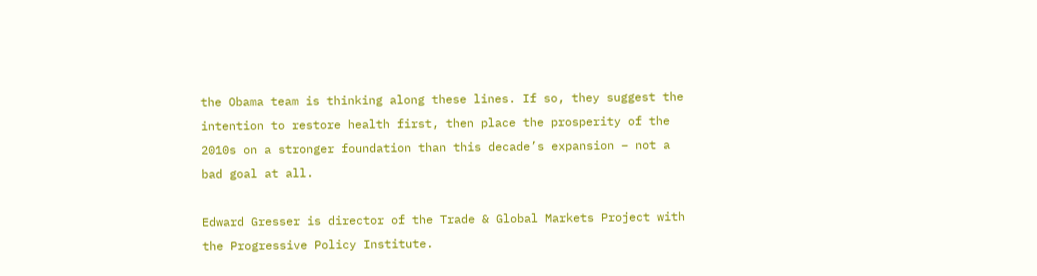the Obama team is thinking along these lines. If so, they suggest the intention to restore health first, then place the prosperity of the 2010s on a stronger foundation than this decade’s expansion – not a bad goal at all.

Edward Gresser is director of the Trade & Global Markets Project with the Progressive Policy Institute.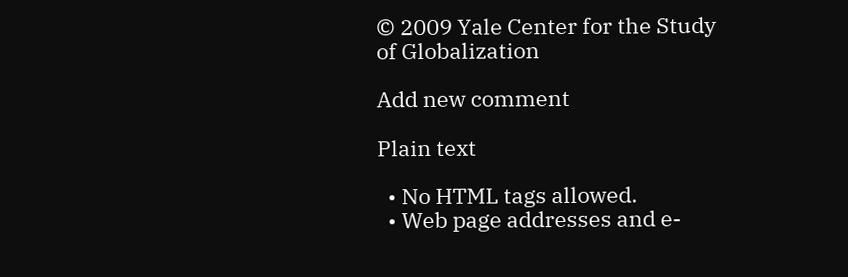© 2009 Yale Center for the Study of Globalization

Add new comment

Plain text

  • No HTML tags allowed.
  • Web page addresses and e-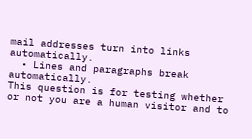mail addresses turn into links automatically.
  • Lines and paragraphs break automatically.
This question is for testing whether or not you are a human visitor and to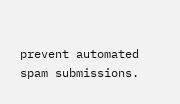prevent automated spam submissions.